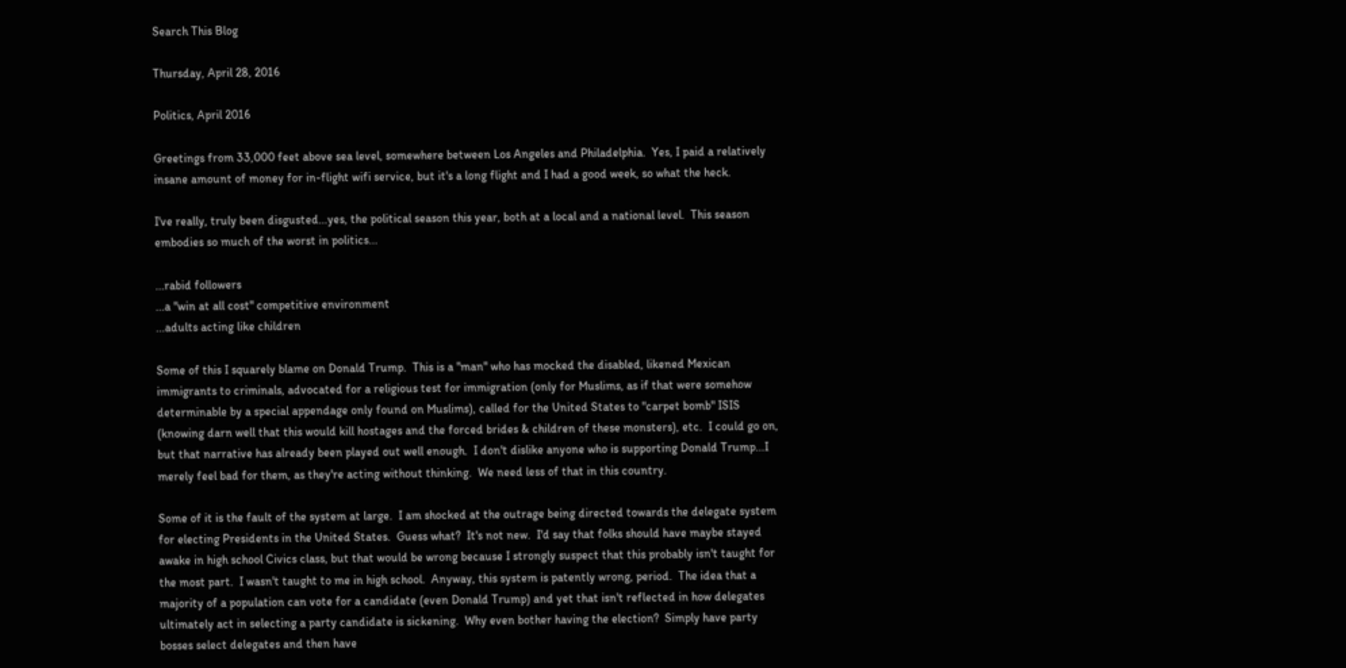Search This Blog

Thursday, April 28, 2016

Politics, April 2016

Greetings from 33,000 feet above sea level, somewhere between Los Angeles and Philadelphia.  Yes, I paid a relatively insane amount of money for in-flight wifi service, but it's a long flight and I had a good week, so what the heck.

I've really, truly been disgusted...yes, the political season this year, both at a local and a national level.  This season embodies so much of the worst in politics...

...rabid followers
...a "win at all cost" competitive environment
...adults acting like children

Some of this I squarely blame on Donald Trump.  This is a "man" who has mocked the disabled, likened Mexican immigrants to criminals, advocated for a religious test for immigration (only for Muslims, as if that were somehow determinable by a special appendage only found on Muslims), called for the United States to "carpet bomb" ISIS (knowing darn well that this would kill hostages and the forced brides & children of these monsters), etc.  I could go on, but that narrative has already been played out well enough.  I don't dislike anyone who is supporting Donald Trump...I merely feel bad for them, as they're acting without thinking.  We need less of that in this country.

Some of it is the fault of the system at large.  I am shocked at the outrage being directed towards the delegate system for electing Presidents in the United States.  Guess what?  It's not new.  I'd say that folks should have maybe stayed awake in high school Civics class, but that would be wrong because I strongly suspect that this probably isn't taught for the most part.  I wasn't taught to me in high school.  Anyway, this system is patently wrong, period.  The idea that a majority of a population can vote for a candidate (even Donald Trump) and yet that isn't reflected in how delegates ultimately act in selecting a party candidate is sickening.  Why even bother having the election?  Simply have party bosses select delegates and then have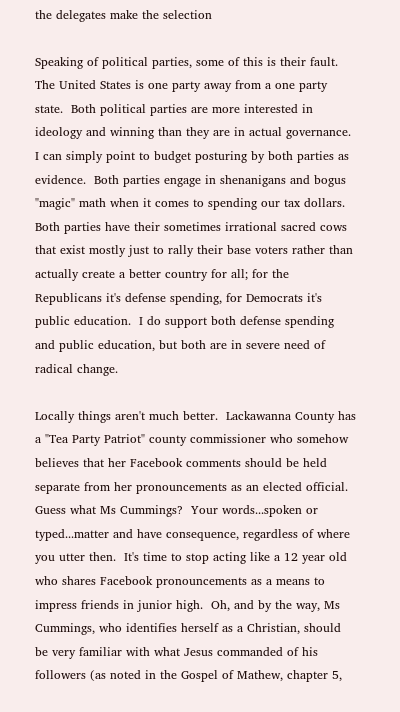the delegates make the selection

Speaking of political parties, some of this is their fault.  The United States is one party away from a one party state.  Both political parties are more interested in ideology and winning than they are in actual governance.  I can simply point to budget posturing by both parties as evidence.  Both parties engage in shenanigans and bogus "magic" math when it comes to spending our tax dollars.  Both parties have their sometimes irrational sacred cows that exist mostly just to rally their base voters rather than actually create a better country for all; for the Republicans it's defense spending, for Democrats it's public education.  I do support both defense spending and public education, but both are in severe need of radical change.

Locally things aren't much better.  Lackawanna County has a "Tea Party Patriot" county commissioner who somehow believes that her Facebook comments should be held separate from her pronouncements as an elected official.  Guess what Ms Cummings?  Your words...spoken or typed...matter and have consequence, regardless of where you utter then.  It's time to stop acting like a 12 year old who shares Facebook pronouncements as a means to impress friends in junior high.  Oh, and by the way, Ms Cummings, who identifies herself as a Christian, should be very familiar with what Jesus commanded of his followers (as noted in the Gospel of Mathew, chapter 5,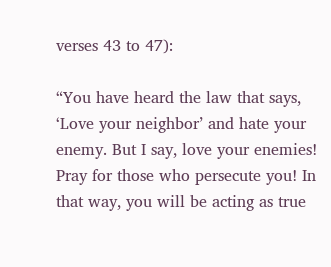verses 43 to 47):

“You have heard the law that says, ‘Love your neighbor’ and hate your enemy. But I say, love your enemies! Pray for those who persecute you! In that way, you will be acting as true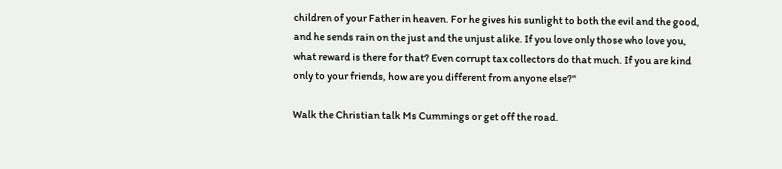children of your Father in heaven. For he gives his sunlight to both the evil and the good, and he sends rain on the just and the unjust alike. If you love only those who love you, what reward is there for that? Even corrupt tax collectors do that much. If you are kind only to your friends, how are you different from anyone else?"

Walk the Christian talk Ms Cummings or get off the road.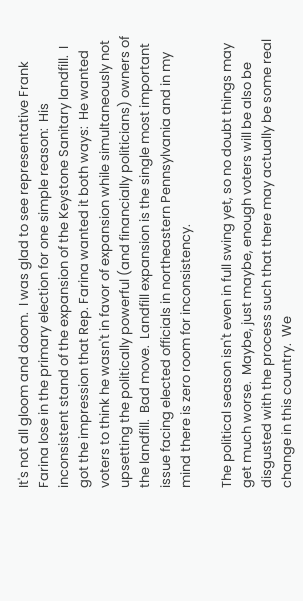It's not all gloom and doom.  I was glad to see representative Frank Farina lose in the primary election for one simple reason:  His inconsistent stand of the expansion of the Keystone Sanitary landfill.  I got the impression that Rep. Farina wanted it both ways:  He wanted voters to think he wasn't in favor of expansion while simultaneously not upsetting the politically powerful (and financially politicians) owners of the landfill.  Bad move.  Landfill expansion is the single most important issue facing elected officials in northeastern Pennsylvania and in my mind there is zero room for inconsistency.

The political season isn't even in full swing yet, so no doubt things may get much worse.  Maybe, just maybe, enough voters will be also be disgusted with the process such that there may actually be some real change in this country.  We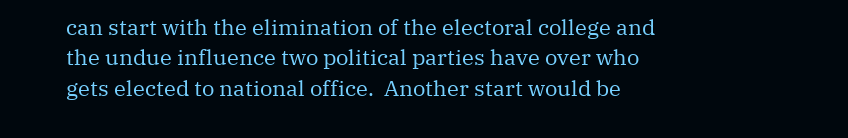can start with the elimination of the electoral college and the undue influence two political parties have over who gets elected to national office.  Another start would be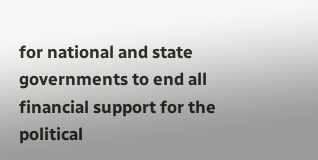for national and state governments to end all financial support for the political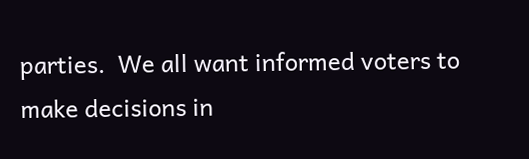parties.  We all want informed voters to make decisions in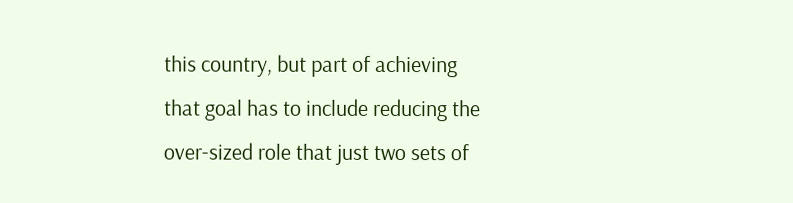this country, but part of achieving that goal has to include reducing the over-sized role that just two sets of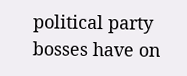political party bosses have on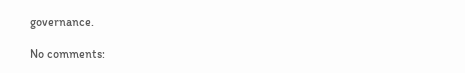governance.

No comments: